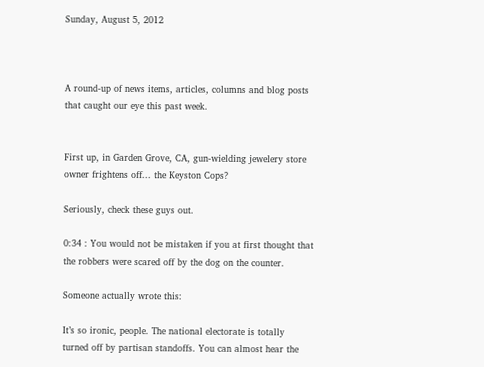Sunday, August 5, 2012



A round-up of news items, articles, columns and blog posts that caught our eye this past week.


First up, in Garden Grove, CA, gun-wielding jewelery store owner frightens off... the Keyston Cops?

Seriously, check these guys out.

0:34 : You would not be mistaken if you at first thought that the robbers were scared off by the dog on the counter.

Someone actually wrote this:

It’s so ironic, people. The national electorate is totally turned off by partisan standoffs. You can almost hear the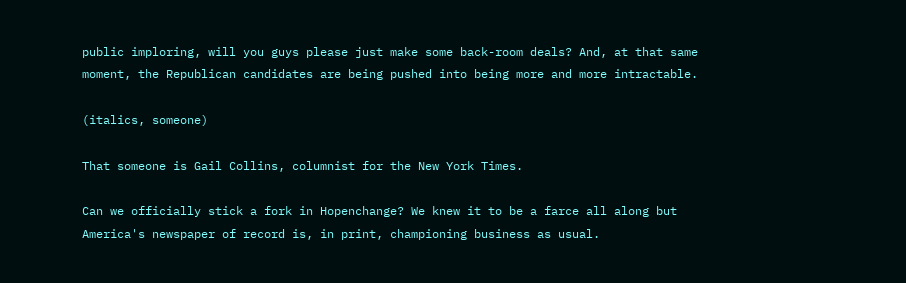public imploring, will you guys please just make some back-room deals? And, at that same moment, the Republican candidates are being pushed into being more and more intractable.

(italics, someone)

That someone is Gail Collins, columnist for the New York Times.

Can we officially stick a fork in Hopenchange? We knew it to be a farce all along but America's newspaper of record is, in print, championing business as usual.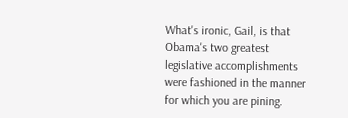What's ironic, Gail, is that Obama's two greatest legislative accomplishments were fashioned in the manner for which you are pining.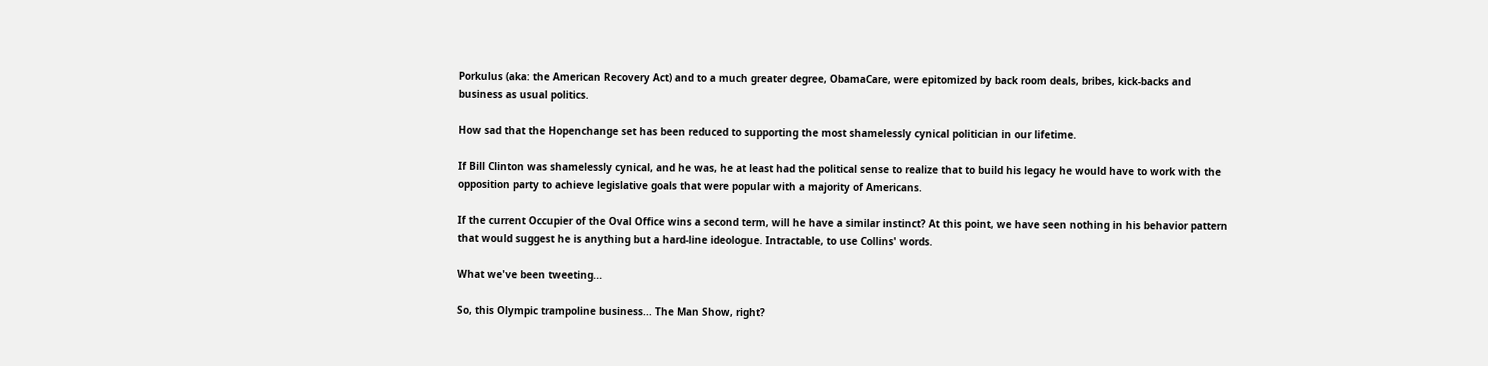Porkulus (aka: the American Recovery Act) and to a much greater degree, ObamaCare, were epitomized by back room deals, bribes, kick-backs and business as usual politics.

How sad that the Hopenchange set has been reduced to supporting the most shamelessly cynical politician in our lifetime.

If Bill Clinton was shamelessly cynical, and he was, he at least had the political sense to realize that to build his legacy he would have to work with the opposition party to achieve legislative goals that were popular with a majority of Americans.

If the current Occupier of the Oval Office wins a second term, will he have a similar instinct? At this point, we have seen nothing in his behavior pattern that would suggest he is anything but a hard-line ideologue. Intractable, to use Collins' words.

What we've been tweeting...

So, this Olympic trampoline business... The Man Show, right?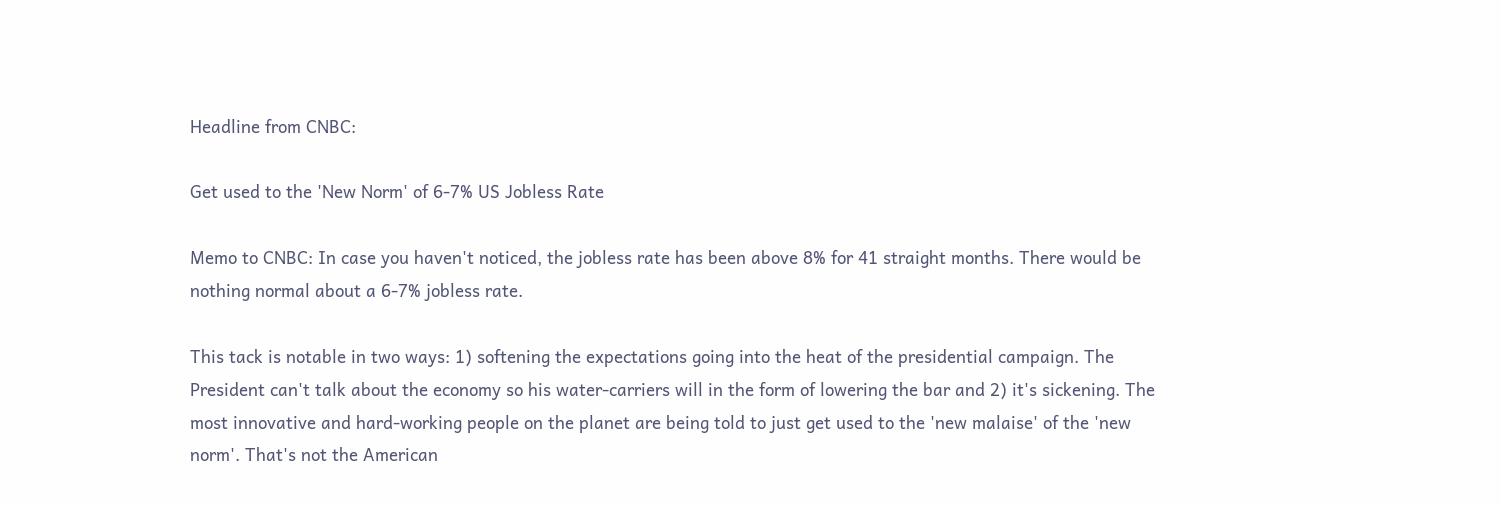Headline from CNBC:

Get used to the 'New Norm' of 6-7% US Jobless Rate

Memo to CNBC: In case you haven't noticed, the jobless rate has been above 8% for 41 straight months. There would be nothing normal about a 6-7% jobless rate.

This tack is notable in two ways: 1) softening the expectations going into the heat of the presidential campaign. The President can't talk about the economy so his water-carriers will in the form of lowering the bar and 2) it's sickening. The most innovative and hard-working people on the planet are being told to just get used to the 'new malaise' of the 'new norm'. That's not the American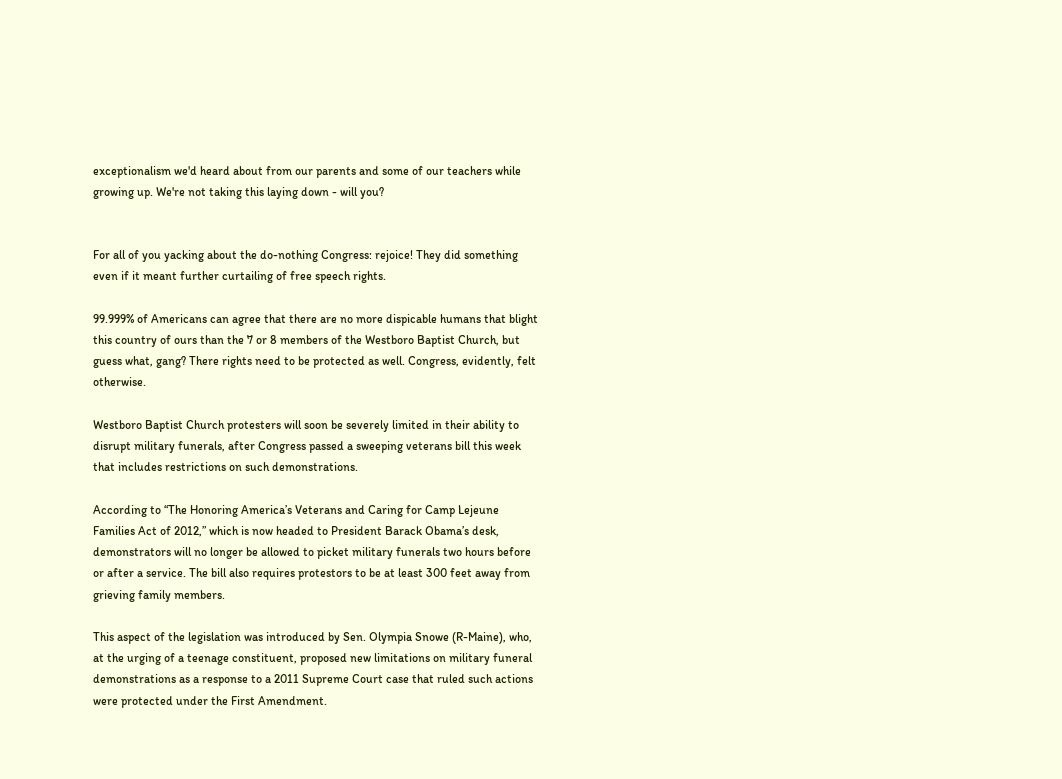exceptionalism we'd heard about from our parents and some of our teachers while growing up. We're not taking this laying down - will you?


For all of you yacking about the do-nothing Congress: rejoice! They did something even if it meant further curtailing of free speech rights.

99.999% of Americans can agree that there are no more dispicable humans that blight this country of ours than the 7 or 8 members of the Westboro Baptist Church, but guess what, gang? There rights need to be protected as well. Congress, evidently, felt otherwise.

Westboro Baptist Church protesters will soon be severely limited in their ability to disrupt military funerals, after Congress passed a sweeping veterans bill this week that includes restrictions on such demonstrations.

According to “The Honoring America’s Veterans and Caring for Camp Lejeune Families Act of 2012,” which is now headed to President Barack Obama’s desk, demonstrators will no longer be allowed to picket military funerals two hours before or after a service. The bill also requires protestors to be at least 300 feet away from grieving family members.

This aspect of the legislation was introduced by Sen. Olympia Snowe (R-Maine), who, at the urging of a teenage constituent, proposed new limitations on military funeral demonstrations as a response to a 2011 Supreme Court case that ruled such actions were protected under the First Amendment.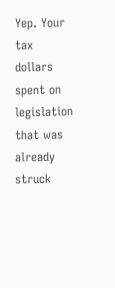Yep. Your tax dollars spent on legislation that was already struck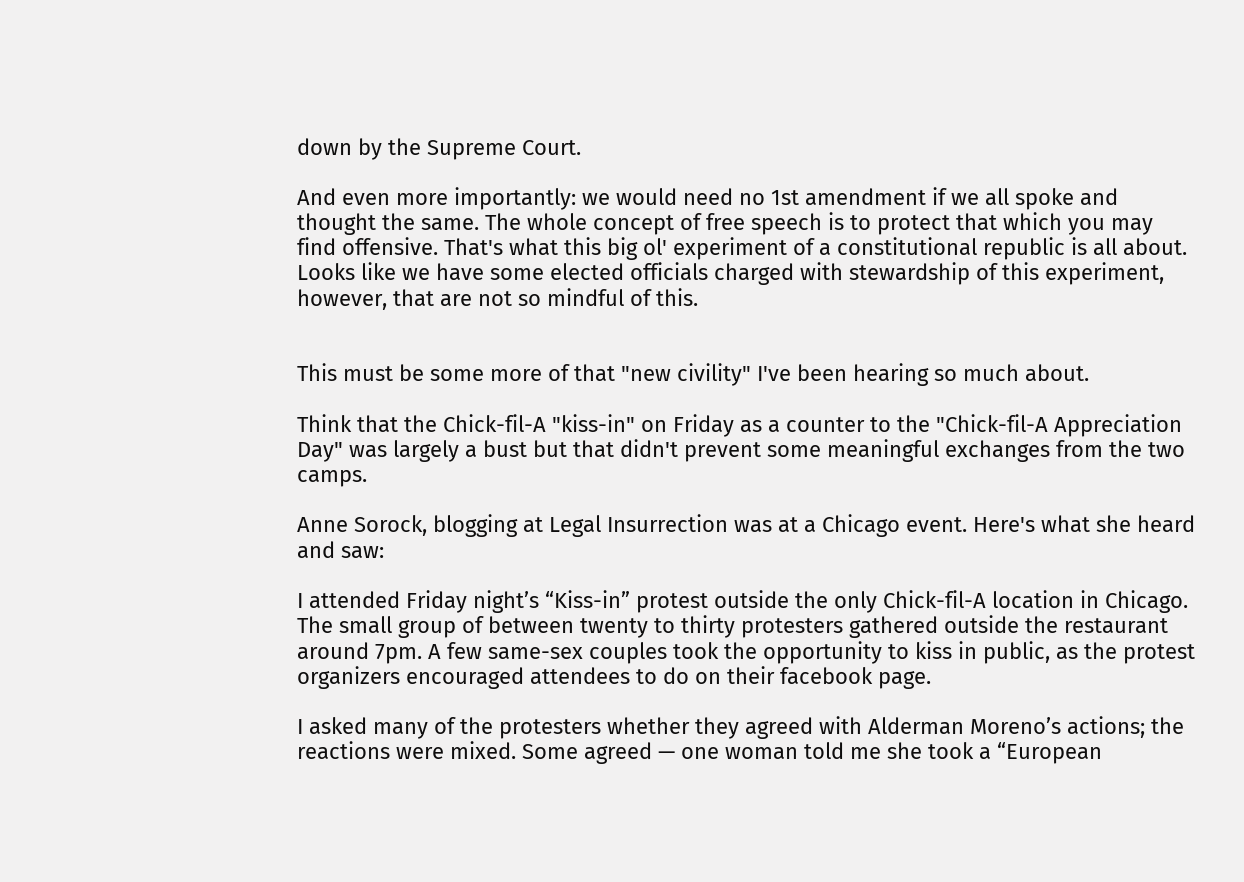down by the Supreme Court.

And even more importantly: we would need no 1st amendment if we all spoke and thought the same. The whole concept of free speech is to protect that which you may find offensive. That's what this big ol' experiment of a constitutional republic is all about. Looks like we have some elected officials charged with stewardship of this experiment, however, that are not so mindful of this.


This must be some more of that "new civility" I've been hearing so much about.

Think that the Chick-fil-A "kiss-in" on Friday as a counter to the "Chick-fil-A Appreciation Day" was largely a bust but that didn't prevent some meaningful exchanges from the two camps.

Anne Sorock, blogging at Legal Insurrection was at a Chicago event. Here's what she heard and saw:

I attended Friday night’s “Kiss-in” protest outside the only Chick-fil-A location in Chicago. The small group of between twenty to thirty protesters gathered outside the restaurant around 7pm. A few same-sex couples took the opportunity to kiss in public, as the protest organizers encouraged attendees to do on their facebook page.

I asked many of the protesters whether they agreed with Alderman Moreno’s actions; the reactions were mixed. Some agreed — one woman told me she took a “European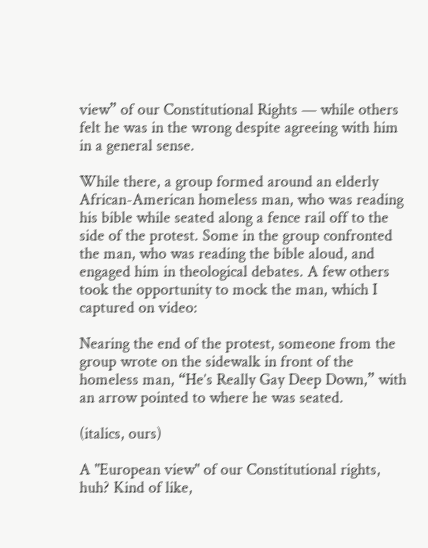view” of our Constitutional Rights — while others felt he was in the wrong despite agreeing with him in a general sense.

While there, a group formed around an elderly African-American homeless man, who was reading his bible while seated along a fence rail off to the side of the protest. Some in the group confronted the man, who was reading the bible aloud, and engaged him in theological debates. A few others took the opportunity to mock the man, which I captured on video:

Nearing the end of the protest, someone from the group wrote on the sidewalk in front of the homeless man, “He’s Really Gay Deep Down,” with an arrow pointed to where he was seated.

(italics, ours)

A "European view" of our Constitutional rights, huh? Kind of like,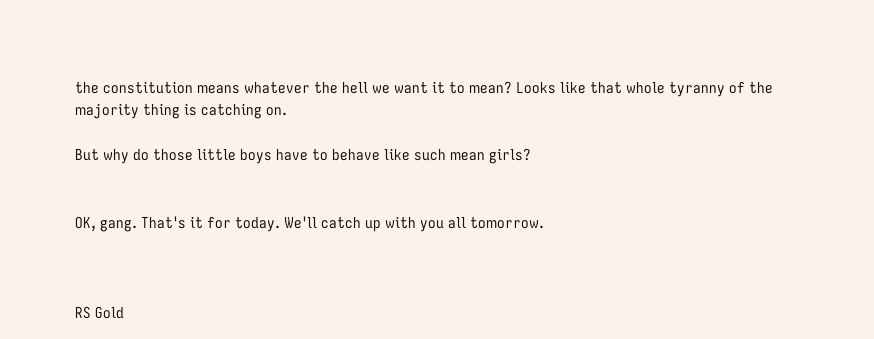the constitution means whatever the hell we want it to mean? Looks like that whole tyranny of the majority thing is catching on.

But why do those little boys have to behave like such mean girls?


OK, gang. That's it for today. We'll catch up with you all tomorrow.



RS Gold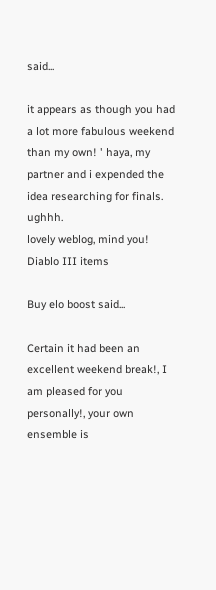said...

it appears as though you had a lot more fabulous weekend than my own! ' haya, my partner and i expended the idea researching for finals. ughhh.
lovely weblog, mind you! Diablo III items

Buy elo boost said...

Certain it had been an excellent weekend break!, I am pleased for you personally!, your own ensemble is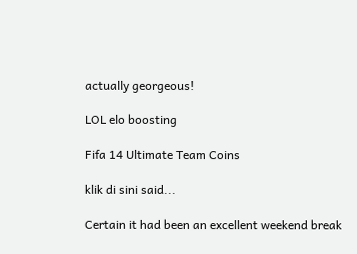actually georgeous!

LOL elo boosting

Fifa 14 Ultimate Team Coins

klik di sini said...

Certain it had been an excellent weekend break